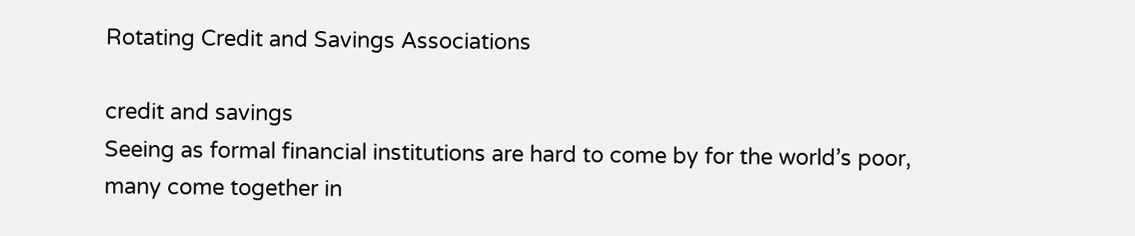Rotating Credit and Savings Associations

credit and savings
Seeing as formal financial institutions are hard to come by for the world’s poor, many come together in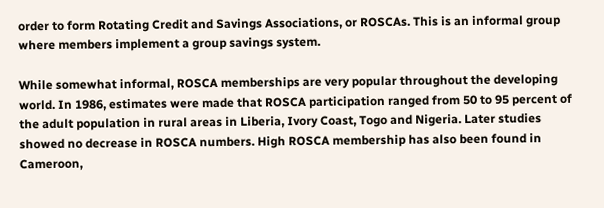order to form Rotating Credit and Savings Associations, or ROSCAs. This is an informal group where members implement a group savings system.

While somewhat informal, ROSCA memberships are very popular throughout the developing world. In 1986, estimates were made that ROSCA participation ranged from 50 to 95 percent of the adult population in rural areas in Liberia, Ivory Coast, Togo and Nigeria. Later studies showed no decrease in ROSCA numbers. High ROSCA membership has also been found in Cameroon,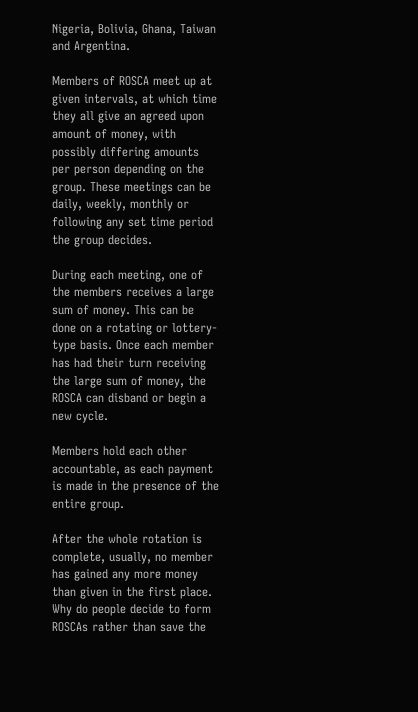Nigeria, Bolivia, Ghana, Taiwan and Argentina.

Members of ROSCA meet up at given intervals, at which time they all give an agreed upon amount of money, with possibly differing amounts per person depending on the group. These meetings can be daily, weekly, monthly or following any set time period the group decides.

During each meeting, one of the members receives a large sum of money. This can be done on a rotating or lottery-type basis. Once each member has had their turn receiving the large sum of money, the ROSCA can disband or begin a new cycle.

Members hold each other accountable, as each payment is made in the presence of the entire group.

After the whole rotation is complete, usually, no member has gained any more money than given in the first place. Why do people decide to form ROSCAs rather than save the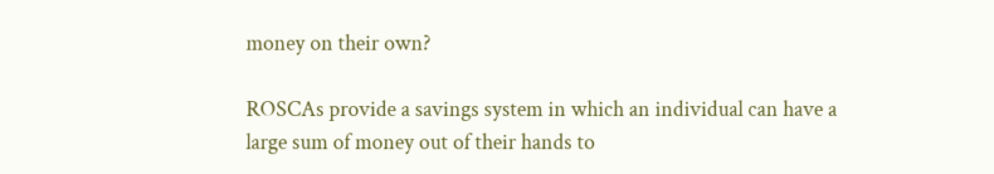money on their own?

ROSCAs provide a savings system in which an individual can have a large sum of money out of their hands to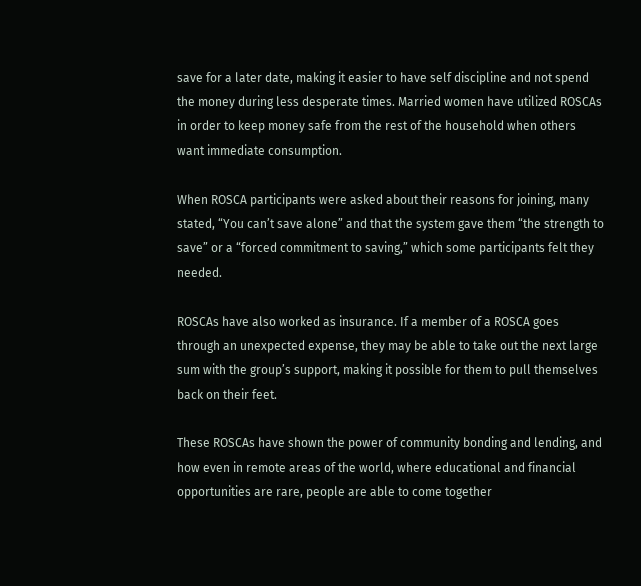save for a later date, making it easier to have self discipline and not spend the money during less desperate times. Married women have utilized ROSCAs in order to keep money safe from the rest of the household when others want immediate consumption.

When ROSCA participants were asked about their reasons for joining, many stated, “You can’t save alone” and that the system gave them “the strength to save” or a “forced commitment to saving,” which some participants felt they needed.

ROSCAs have also worked as insurance. If a member of a ROSCA goes through an unexpected expense, they may be able to take out the next large sum with the group’s support, making it possible for them to pull themselves back on their feet.

These ROSCAs have shown the power of community bonding and lending, and how even in remote areas of the world, where educational and financial opportunities are rare, people are able to come together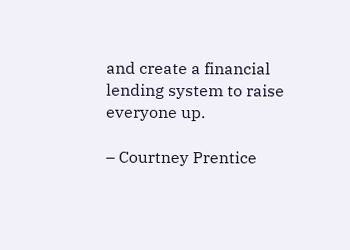and create a financial lending system to raise everyone up.

– Courtney Prentice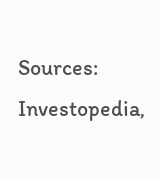Sources: Investopedia,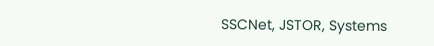SSCNet, JSTOR, Systems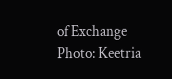of Exchange
Photo: Keetria